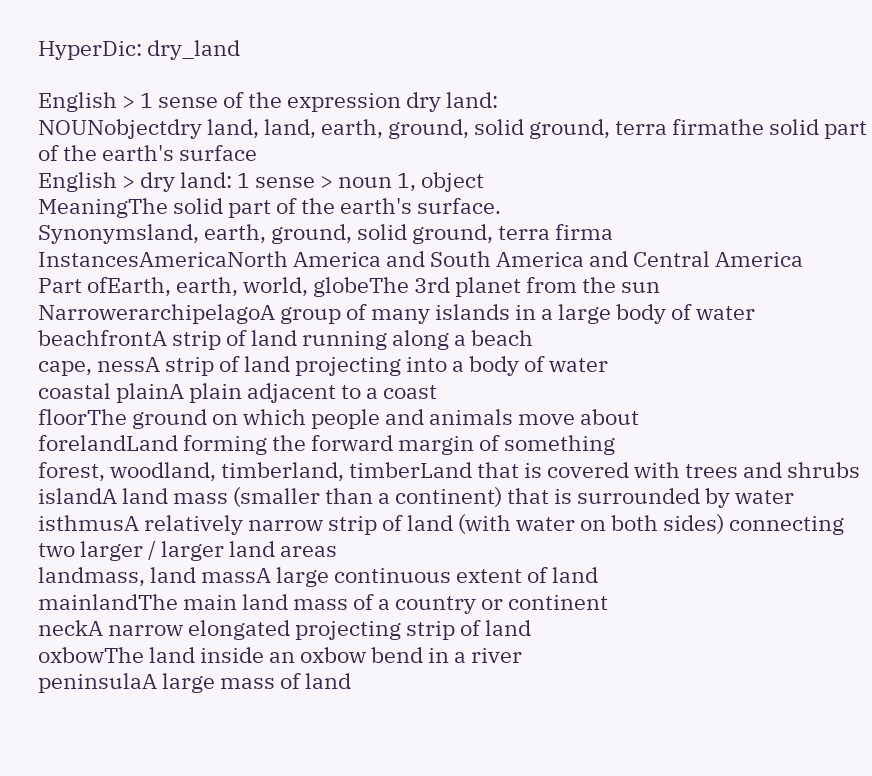HyperDic: dry_land

English > 1 sense of the expression dry land:
NOUNobjectdry land, land, earth, ground, solid ground, terra firmathe solid part of the earth's surface
English > dry land: 1 sense > noun 1, object
MeaningThe solid part of the earth's surface.
Synonymsland, earth, ground, solid ground, terra firma
InstancesAmericaNorth America and South America and Central America
Part ofEarth, earth, world, globeThe 3rd planet from the sun
NarrowerarchipelagoA group of many islands in a large body of water
beachfrontA strip of land running along a beach
cape, nessA strip of land projecting into a body of water
coastal plainA plain adjacent to a coast
floorThe ground on which people and animals move about
forelandLand forming the forward margin of something
forest, woodland, timberland, timberLand that is covered with trees and shrubs
islandA land mass (smaller than a continent) that is surrounded by water
isthmusA relatively narrow strip of land (with water on both sides) connecting two larger / larger land areas
landmass, land massA large continuous extent of land
mainlandThe main land mass of a country or continent
neckA narrow elongated projecting strip of land
oxbowThe land inside an oxbow bend in a river
peninsulaA large mass of land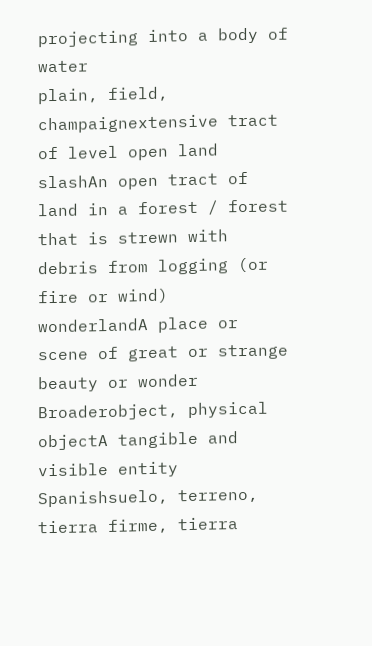projecting into a body of water
plain, field, champaignextensive tract of level open land
slashAn open tract of land in a forest / forest that is strewn with debris from logging (or fire or wind)
wonderlandA place or scene of great or strange beauty or wonder
Broaderobject, physical objectA tangible and visible entity
Spanishsuelo, terreno, tierra firme, tierra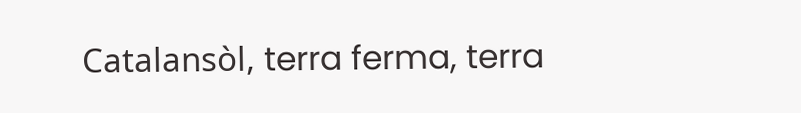Catalansòl, terra ferma, terra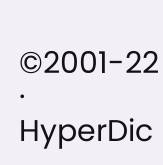©2001-22 · HyperDic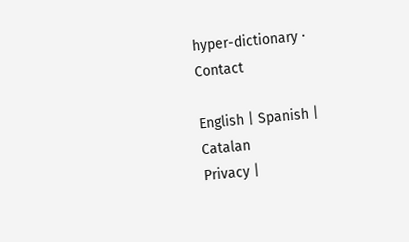hyper-dictionary · Contact

English | Spanish | Catalan
Privacy |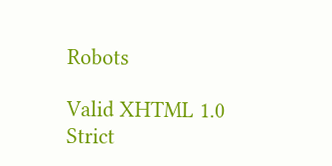Robots

Valid XHTML 1.0 Strict